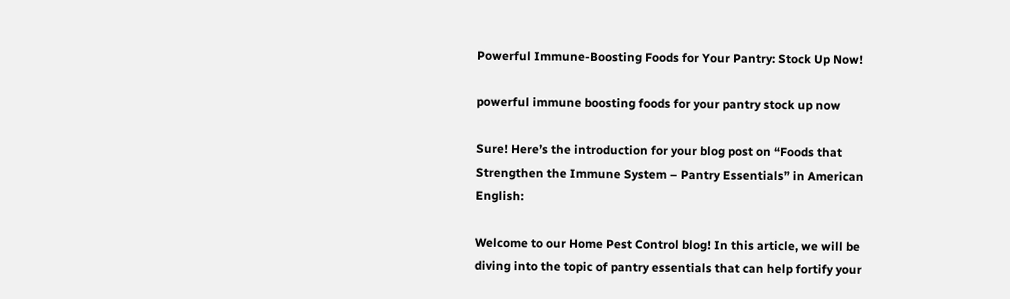Powerful Immune-Boosting Foods for Your Pantry: Stock Up Now!

powerful immune boosting foods for your pantry stock up now

Sure! Here’s the introduction for your blog post on “Foods that Strengthen the Immune System – Pantry Essentials” in American English:

Welcome to our Home Pest Control blog! In this article, we will be diving into the topic of pantry essentials that can help fortify your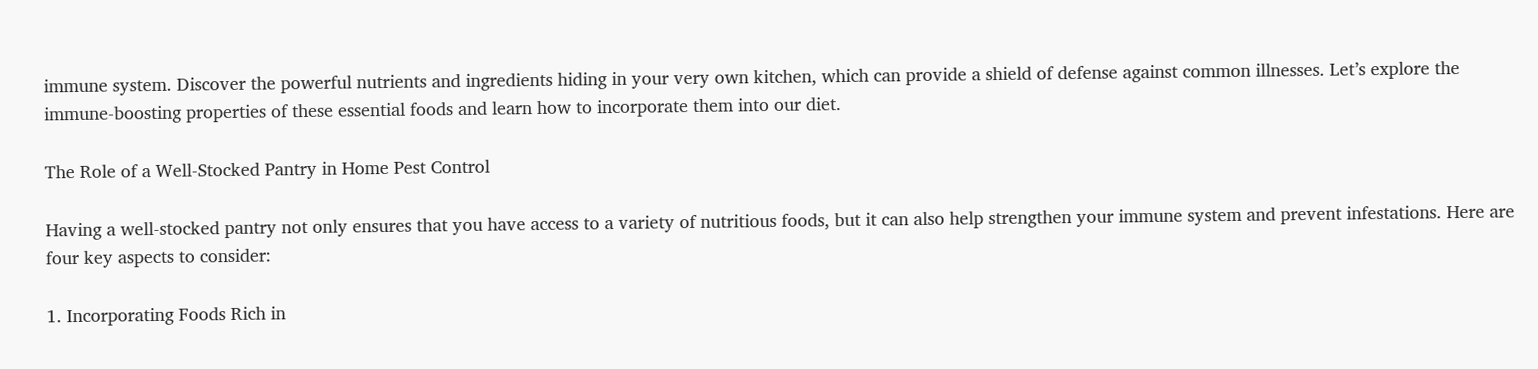immune system. Discover the powerful nutrients and ingredients hiding in your very own kitchen, which can provide a shield of defense against common illnesses. Let’s explore the immune-boosting properties of these essential foods and learn how to incorporate them into our diet.

The Role of a Well-Stocked Pantry in Home Pest Control

Having a well-stocked pantry not only ensures that you have access to a variety of nutritious foods, but it can also help strengthen your immune system and prevent infestations. Here are four key aspects to consider:

1. Incorporating Foods Rich in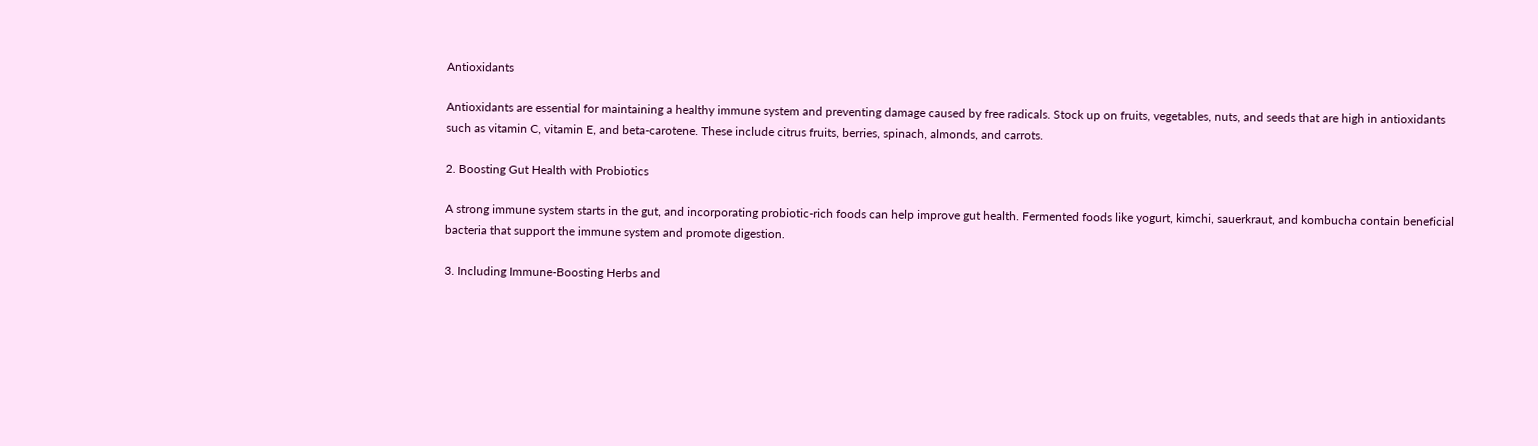Antioxidants

Antioxidants are essential for maintaining a healthy immune system and preventing damage caused by free radicals. Stock up on fruits, vegetables, nuts, and seeds that are high in antioxidants such as vitamin C, vitamin E, and beta-carotene. These include citrus fruits, berries, spinach, almonds, and carrots.

2. Boosting Gut Health with Probiotics

A strong immune system starts in the gut, and incorporating probiotic-rich foods can help improve gut health. Fermented foods like yogurt, kimchi, sauerkraut, and kombucha contain beneficial bacteria that support the immune system and promote digestion.

3. Including Immune-Boosting Herbs and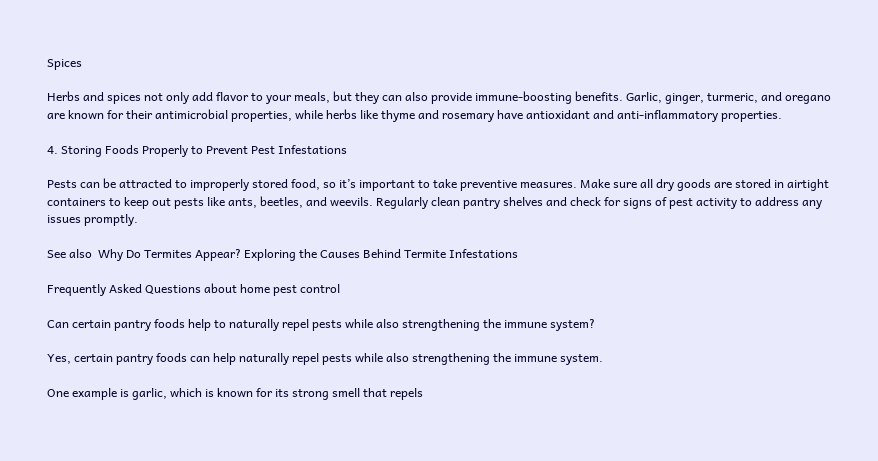Spices

Herbs and spices not only add flavor to your meals, but they can also provide immune-boosting benefits. Garlic, ginger, turmeric, and oregano are known for their antimicrobial properties, while herbs like thyme and rosemary have antioxidant and anti-inflammatory properties.

4. Storing Foods Properly to Prevent Pest Infestations

Pests can be attracted to improperly stored food, so it’s important to take preventive measures. Make sure all dry goods are stored in airtight containers to keep out pests like ants, beetles, and weevils. Regularly clean pantry shelves and check for signs of pest activity to address any issues promptly.

See also  Why Do Termites Appear? Exploring the Causes Behind Termite Infestations

Frequently Asked Questions about home pest control

Can certain pantry foods help to naturally repel pests while also strengthening the immune system?

Yes, certain pantry foods can help naturally repel pests while also strengthening the immune system.

One example is garlic, which is known for its strong smell that repels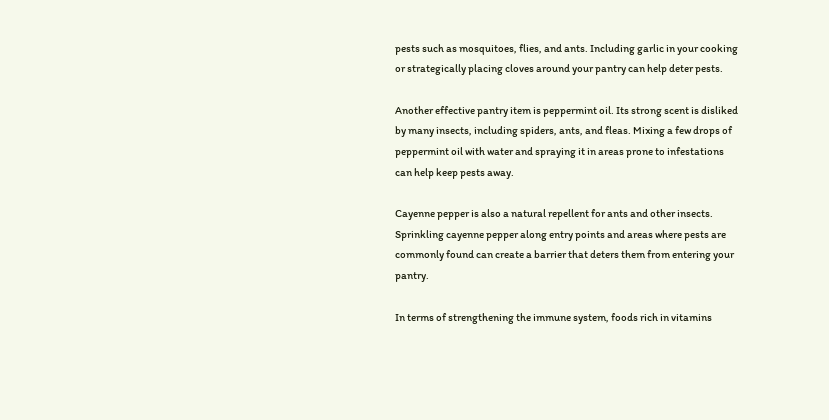pests such as mosquitoes, flies, and ants. Including garlic in your cooking or strategically placing cloves around your pantry can help deter pests.

Another effective pantry item is peppermint oil. Its strong scent is disliked by many insects, including spiders, ants, and fleas. Mixing a few drops of peppermint oil with water and spraying it in areas prone to infestations can help keep pests away.

Cayenne pepper is also a natural repellent for ants and other insects. Sprinkling cayenne pepper along entry points and areas where pests are commonly found can create a barrier that deters them from entering your pantry.

In terms of strengthening the immune system, foods rich in vitamins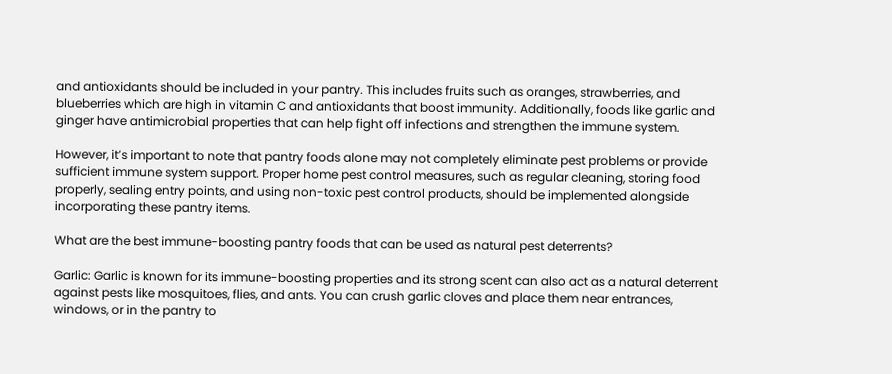and antioxidants should be included in your pantry. This includes fruits such as oranges, strawberries, and blueberries which are high in vitamin C and antioxidants that boost immunity. Additionally, foods like garlic and ginger have antimicrobial properties that can help fight off infections and strengthen the immune system.

However, it’s important to note that pantry foods alone may not completely eliminate pest problems or provide sufficient immune system support. Proper home pest control measures, such as regular cleaning, storing food properly, sealing entry points, and using non-toxic pest control products, should be implemented alongside incorporating these pantry items.

What are the best immune-boosting pantry foods that can be used as natural pest deterrents?

Garlic: Garlic is known for its immune-boosting properties and its strong scent can also act as a natural deterrent against pests like mosquitoes, flies, and ants. You can crush garlic cloves and place them near entrances, windows, or in the pantry to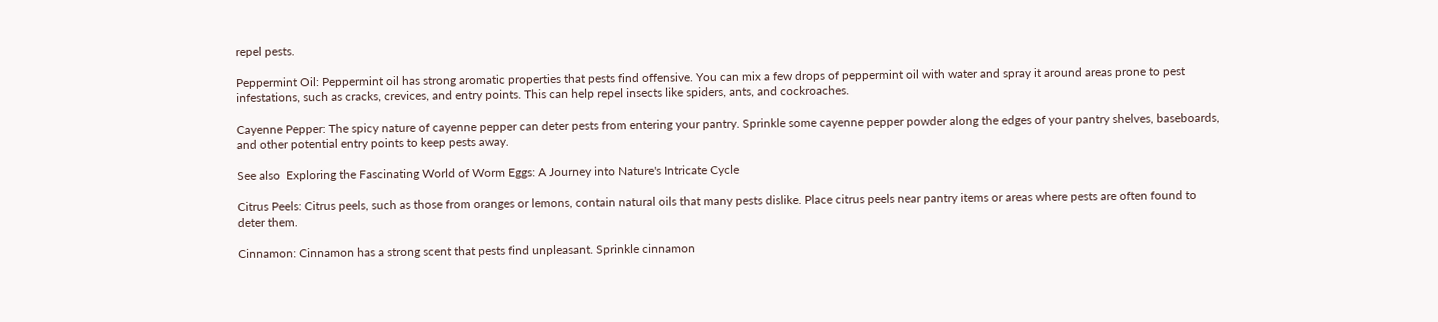repel pests.

Peppermint Oil: Peppermint oil has strong aromatic properties that pests find offensive. You can mix a few drops of peppermint oil with water and spray it around areas prone to pest infestations, such as cracks, crevices, and entry points. This can help repel insects like spiders, ants, and cockroaches.

Cayenne Pepper: The spicy nature of cayenne pepper can deter pests from entering your pantry. Sprinkle some cayenne pepper powder along the edges of your pantry shelves, baseboards, and other potential entry points to keep pests away.

See also  Exploring the Fascinating World of Worm Eggs: A Journey into Nature's Intricate Cycle

Citrus Peels: Citrus peels, such as those from oranges or lemons, contain natural oils that many pests dislike. Place citrus peels near pantry items or areas where pests are often found to deter them.

Cinnamon: Cinnamon has a strong scent that pests find unpleasant. Sprinkle cinnamon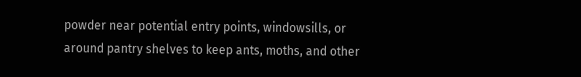powder near potential entry points, windowsills, or around pantry shelves to keep ants, moths, and other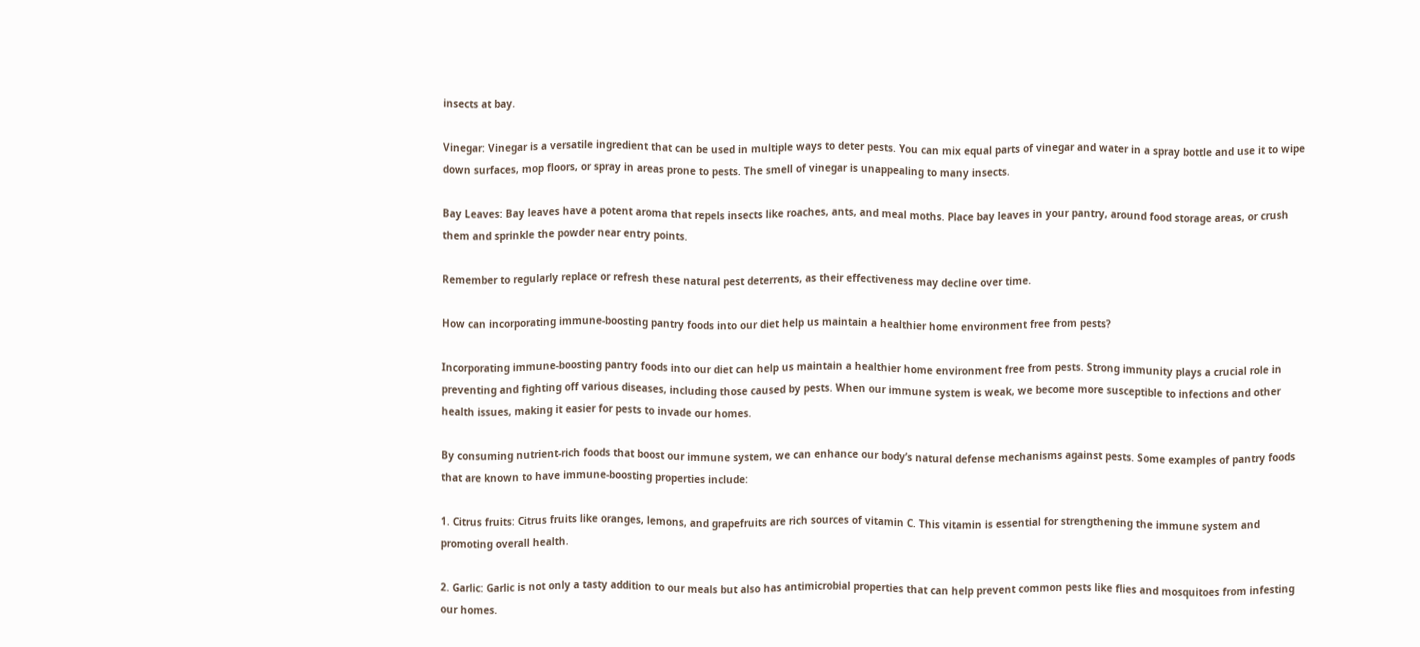insects at bay.

Vinegar: Vinegar is a versatile ingredient that can be used in multiple ways to deter pests. You can mix equal parts of vinegar and water in a spray bottle and use it to wipe down surfaces, mop floors, or spray in areas prone to pests. The smell of vinegar is unappealing to many insects.

Bay Leaves: Bay leaves have a potent aroma that repels insects like roaches, ants, and meal moths. Place bay leaves in your pantry, around food storage areas, or crush them and sprinkle the powder near entry points.

Remember to regularly replace or refresh these natural pest deterrents, as their effectiveness may decline over time.

How can incorporating immune-boosting pantry foods into our diet help us maintain a healthier home environment free from pests?

Incorporating immune-boosting pantry foods into our diet can help us maintain a healthier home environment free from pests. Strong immunity plays a crucial role in preventing and fighting off various diseases, including those caused by pests. When our immune system is weak, we become more susceptible to infections and other health issues, making it easier for pests to invade our homes.

By consuming nutrient-rich foods that boost our immune system, we can enhance our body’s natural defense mechanisms against pests. Some examples of pantry foods that are known to have immune-boosting properties include:

1. Citrus fruits: Citrus fruits like oranges, lemons, and grapefruits are rich sources of vitamin C. This vitamin is essential for strengthening the immune system and promoting overall health.

2. Garlic: Garlic is not only a tasty addition to our meals but also has antimicrobial properties that can help prevent common pests like flies and mosquitoes from infesting our homes.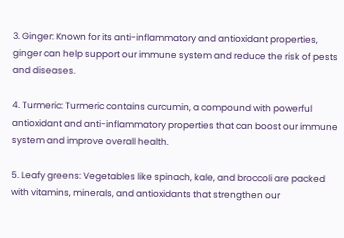3. Ginger: Known for its anti-inflammatory and antioxidant properties, ginger can help support our immune system and reduce the risk of pests and diseases.

4. Turmeric: Turmeric contains curcumin, a compound with powerful antioxidant and anti-inflammatory properties that can boost our immune system and improve overall health.

5. Leafy greens: Vegetables like spinach, kale, and broccoli are packed with vitamins, minerals, and antioxidants that strengthen our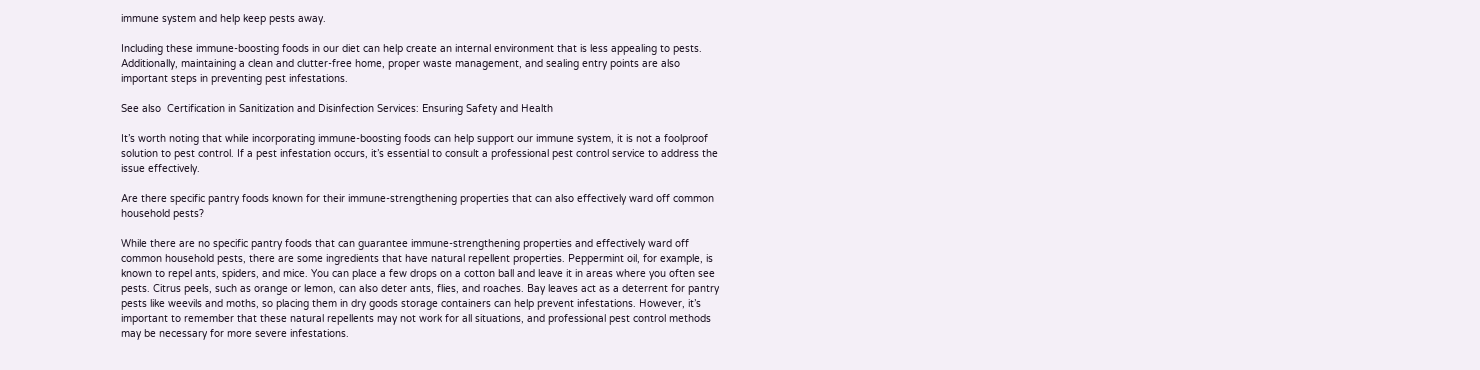immune system and help keep pests away.

Including these immune-boosting foods in our diet can help create an internal environment that is less appealing to pests. Additionally, maintaining a clean and clutter-free home, proper waste management, and sealing entry points are also important steps in preventing pest infestations.

See also  Certification in Sanitization and Disinfection Services: Ensuring Safety and Health

It’s worth noting that while incorporating immune-boosting foods can help support our immune system, it is not a foolproof solution to pest control. If a pest infestation occurs, it’s essential to consult a professional pest control service to address the issue effectively.

Are there specific pantry foods known for their immune-strengthening properties that can also effectively ward off common household pests?

While there are no specific pantry foods that can guarantee immune-strengthening properties and effectively ward off common household pests, there are some ingredients that have natural repellent properties. Peppermint oil, for example, is known to repel ants, spiders, and mice. You can place a few drops on a cotton ball and leave it in areas where you often see pests. Citrus peels, such as orange or lemon, can also deter ants, flies, and roaches. Bay leaves act as a deterrent for pantry pests like weevils and moths, so placing them in dry goods storage containers can help prevent infestations. However, it’s important to remember that these natural repellents may not work for all situations, and professional pest control methods may be necessary for more severe infestations.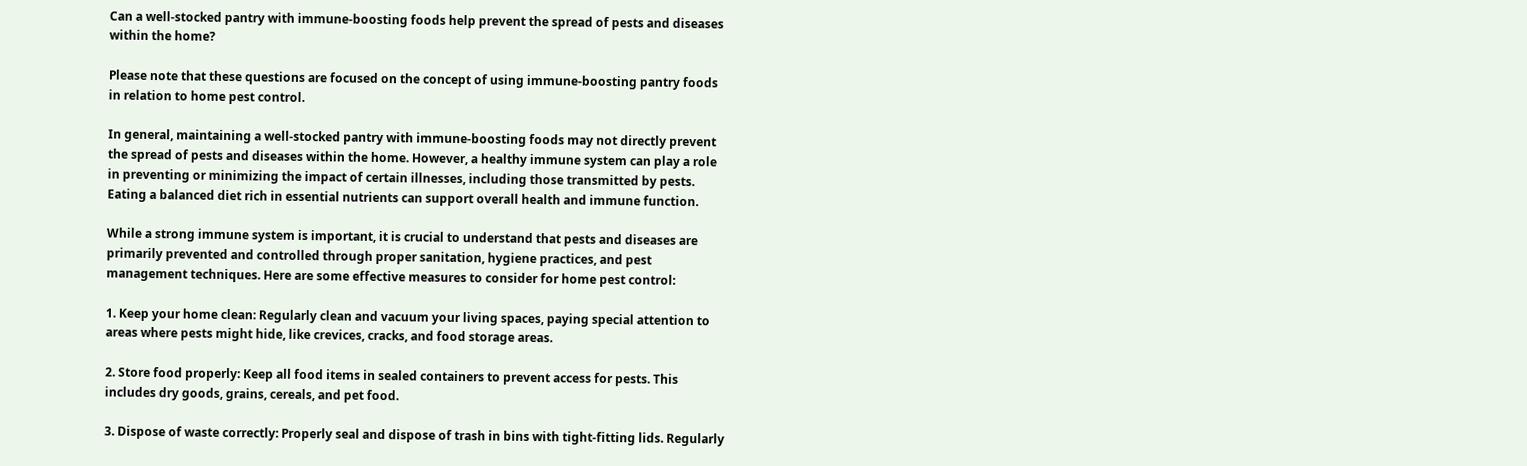Can a well-stocked pantry with immune-boosting foods help prevent the spread of pests and diseases within the home?

Please note that these questions are focused on the concept of using immune-boosting pantry foods in relation to home pest control.

In general, maintaining a well-stocked pantry with immune-boosting foods may not directly prevent the spread of pests and diseases within the home. However, a healthy immune system can play a role in preventing or minimizing the impact of certain illnesses, including those transmitted by pests. Eating a balanced diet rich in essential nutrients can support overall health and immune function.

While a strong immune system is important, it is crucial to understand that pests and diseases are primarily prevented and controlled through proper sanitation, hygiene practices, and pest management techniques. Here are some effective measures to consider for home pest control:

1. Keep your home clean: Regularly clean and vacuum your living spaces, paying special attention to areas where pests might hide, like crevices, cracks, and food storage areas.

2. Store food properly: Keep all food items in sealed containers to prevent access for pests. This includes dry goods, grains, cereals, and pet food.

3. Dispose of waste correctly: Properly seal and dispose of trash in bins with tight-fitting lids. Regularly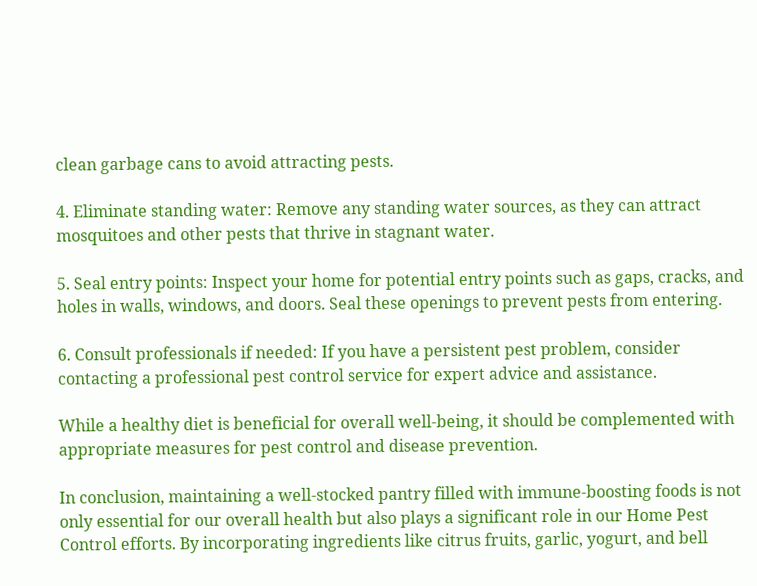clean garbage cans to avoid attracting pests.

4. Eliminate standing water: Remove any standing water sources, as they can attract mosquitoes and other pests that thrive in stagnant water.

5. Seal entry points: Inspect your home for potential entry points such as gaps, cracks, and holes in walls, windows, and doors. Seal these openings to prevent pests from entering.

6. Consult professionals if needed: If you have a persistent pest problem, consider contacting a professional pest control service for expert advice and assistance.

While a healthy diet is beneficial for overall well-being, it should be complemented with appropriate measures for pest control and disease prevention.

In conclusion, maintaining a well-stocked pantry filled with immune-boosting foods is not only essential for our overall health but also plays a significant role in our Home Pest Control efforts. By incorporating ingredients like citrus fruits, garlic, yogurt, and bell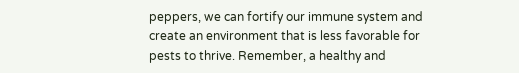peppers, we can fortify our immune system and create an environment that is less favorable for pests to thrive. Remember, a healthy and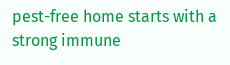pest-free home starts with a strong immune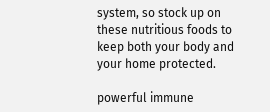system, so stock up on these nutritious foods to keep both your body and your home protected.

powerful immune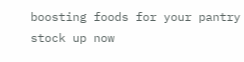boosting foods for your pantry stock up now